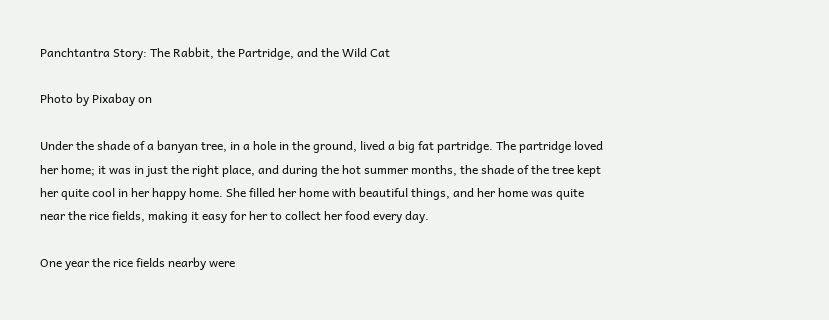Panchtantra Story: The Rabbit, the Partridge, and the Wild Cat

Photo by Pixabay on

Under the shade of a banyan tree, in a hole in the ground, lived a big fat partridge. The partridge loved her home; it was in just the right place, and during the hot summer months, the shade of the tree kept her quite cool in her happy home. She filled her home with beautiful things, and her home was quite near the rice fields, making it easy for her to collect her food every day.

One year the rice fields nearby were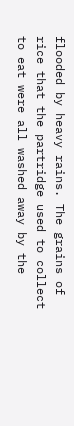flooded by heavy rains. The grains of rice that the partridge used to collect to eat were all washed away by the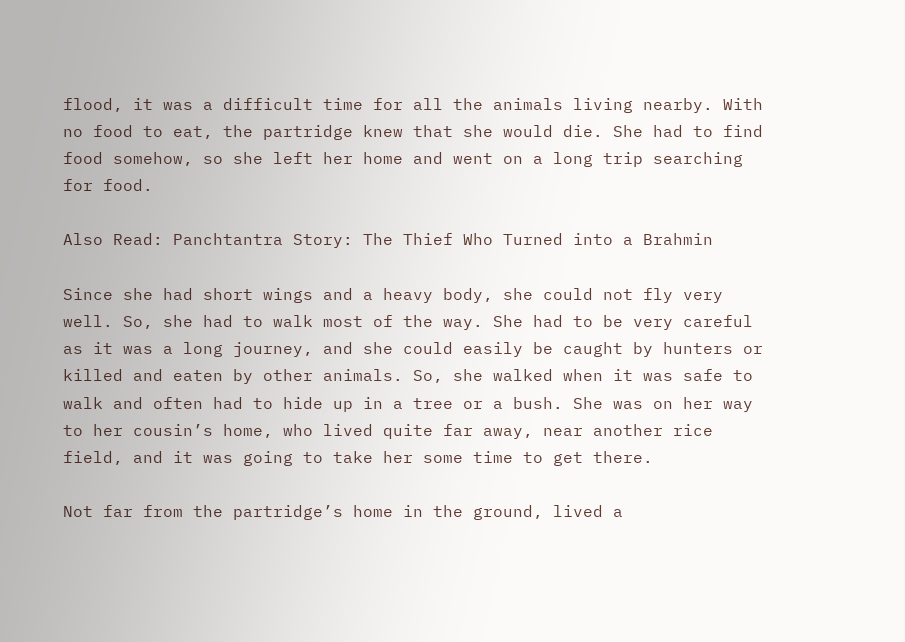flood, it was a difficult time for all the animals living nearby. With no food to eat, the partridge knew that she would die. She had to find food somehow, so she left her home and went on a long trip searching for food.

Also Read: Panchtantra Story: The Thief Who Turned into a Brahmin

Since she had short wings and a heavy body, she could not fly very well. So, she had to walk most of the way. She had to be very careful as it was a long journey, and she could easily be caught by hunters or killed and eaten by other animals. So, she walked when it was safe to walk and often had to hide up in a tree or a bush. She was on her way to her cousin’s home, who lived quite far away, near another rice field, and it was going to take her some time to get there.

Not far from the partridge’s home in the ground, lived a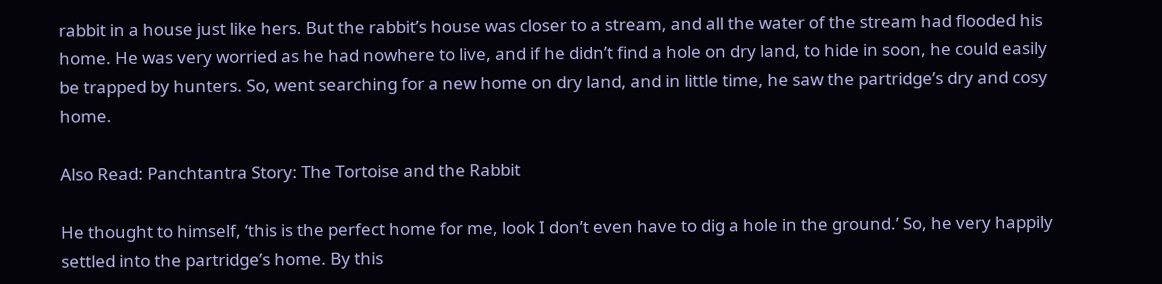rabbit in a house just like hers. But the rabbit’s house was closer to a stream, and all the water of the stream had flooded his home. He was very worried as he had nowhere to live, and if he didn’t find a hole on dry land, to hide in soon, he could easily be trapped by hunters. So, went searching for a new home on dry land, and in little time, he saw the partridge’s dry and cosy home.

Also Read: Panchtantra Story: The Tortoise and the Rabbit

He thought to himself, ‘this is the perfect home for me, look I don’t even have to dig a hole in the ground.’ So, he very happily settled into the partridge’s home. By this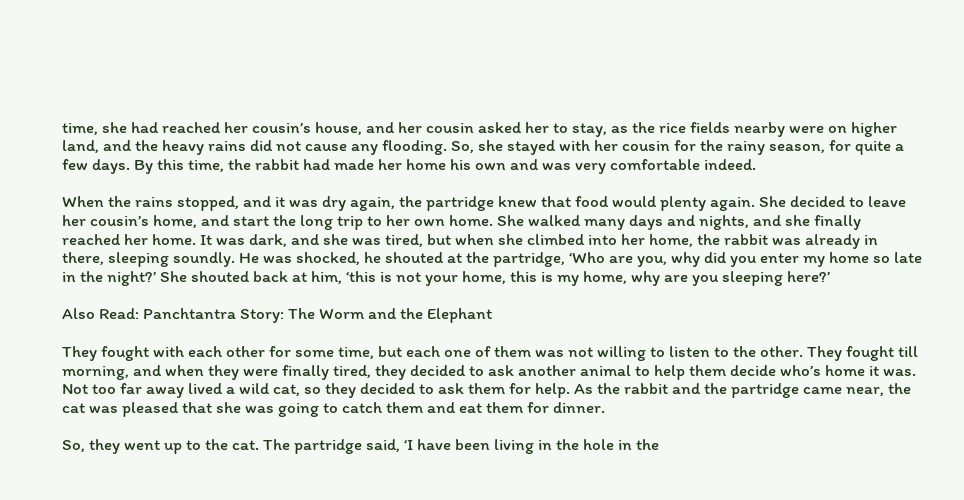time, she had reached her cousin’s house, and her cousin asked her to stay, as the rice fields nearby were on higher land, and the heavy rains did not cause any flooding. So, she stayed with her cousin for the rainy season, for quite a few days. By this time, the rabbit had made her home his own and was very comfortable indeed.

When the rains stopped, and it was dry again, the partridge knew that food would plenty again. She decided to leave her cousin’s home, and start the long trip to her own home. She walked many days and nights, and she finally reached her home. It was dark, and she was tired, but when she climbed into her home, the rabbit was already in there, sleeping soundly. He was shocked, he shouted at the partridge, ‘Who are you, why did you enter my home so late in the night?’ She shouted back at him, ‘this is not your home, this is my home, why are you sleeping here?’

Also Read: Panchtantra Story: The Worm and the Elephant

They fought with each other for some time, but each one of them was not willing to listen to the other. They fought till morning, and when they were finally tired, they decided to ask another animal to help them decide who’s home it was. Not too far away lived a wild cat, so they decided to ask them for help. As the rabbit and the partridge came near, the cat was pleased that she was going to catch them and eat them for dinner.

So, they went up to the cat. The partridge said, ‘I have been living in the hole in the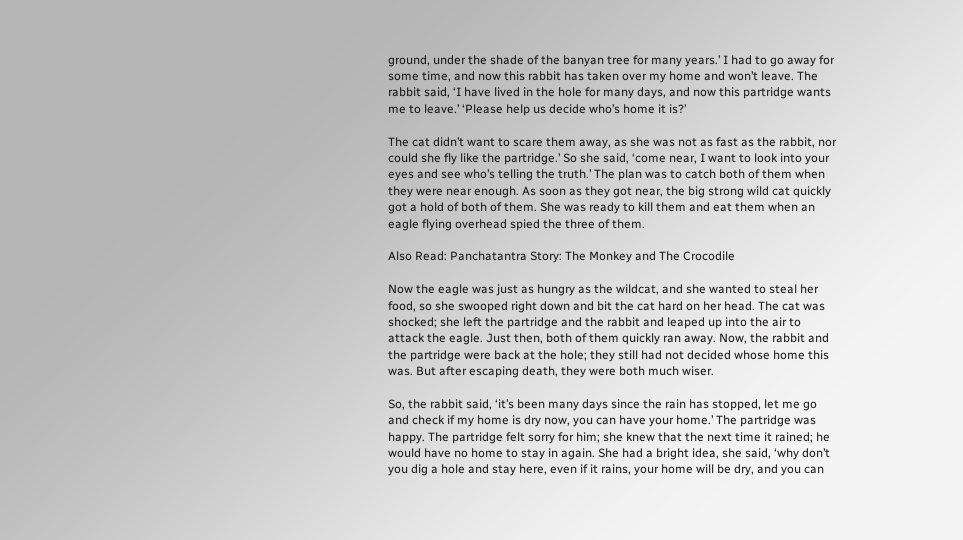ground, under the shade of the banyan tree for many years.’ I had to go away for some time, and now this rabbit has taken over my home and won’t leave. The rabbit said, ‘I have lived in the hole for many days, and now this partridge wants me to leave.’ ‘Please help us decide who’s home it is?’

The cat didn’t want to scare them away, as she was not as fast as the rabbit, nor could she fly like the partridge.’ So she said, ‘come near, I want to look into your eyes and see who’s telling the truth.’ The plan was to catch both of them when they were near enough. As soon as they got near, the big strong wild cat quickly got a hold of both of them. She was ready to kill them and eat them when an eagle flying overhead spied the three of them.

Also Read: Panchatantra Story: The Monkey and The Crocodile

Now the eagle was just as hungry as the wildcat, and she wanted to steal her food, so she swooped right down and bit the cat hard on her head. The cat was shocked; she left the partridge and the rabbit and leaped up into the air to attack the eagle. Just then, both of them quickly ran away. Now, the rabbit and the partridge were back at the hole; they still had not decided whose home this was. But after escaping death, they were both much wiser.

So, the rabbit said, ‘it’s been many days since the rain has stopped, let me go and check if my home is dry now, you can have your home.’ The partridge was happy. The partridge felt sorry for him; she knew that the next time it rained; he would have no home to stay in again. She had a bright idea, she said, ‘why don’t you dig a hole and stay here, even if it rains, your home will be dry, and you can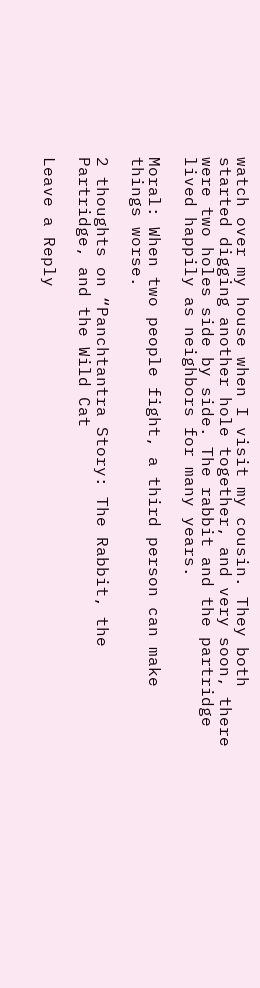watch over my house when I visit my cousin. They both started digging another hole together, and very soon, there were two holes side by side. The rabbit and the partridge lived happily as neighbors for many years.

Moral: When two people fight, a third person can make things worse.

2 thoughts on “Panchtantra Story: The Rabbit, the Partridge, and the Wild Cat

Leave a Reply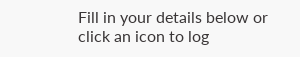Fill in your details below or click an icon to log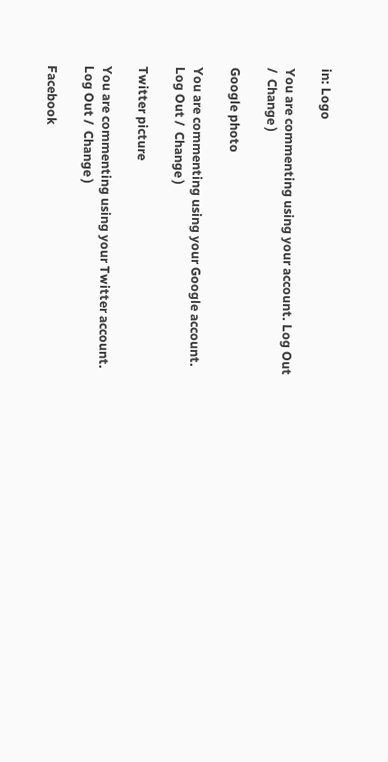in: Logo

You are commenting using your account. Log Out /  Change )

Google photo

You are commenting using your Google account. Log Out /  Change )

Twitter picture

You are commenting using your Twitter account. Log Out /  Change )

Facebook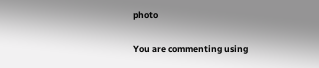photo

You are commenting using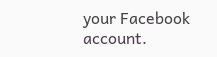your Facebook account.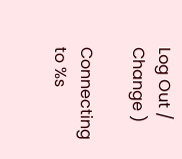Log Out /  Change )

Connecting to %s